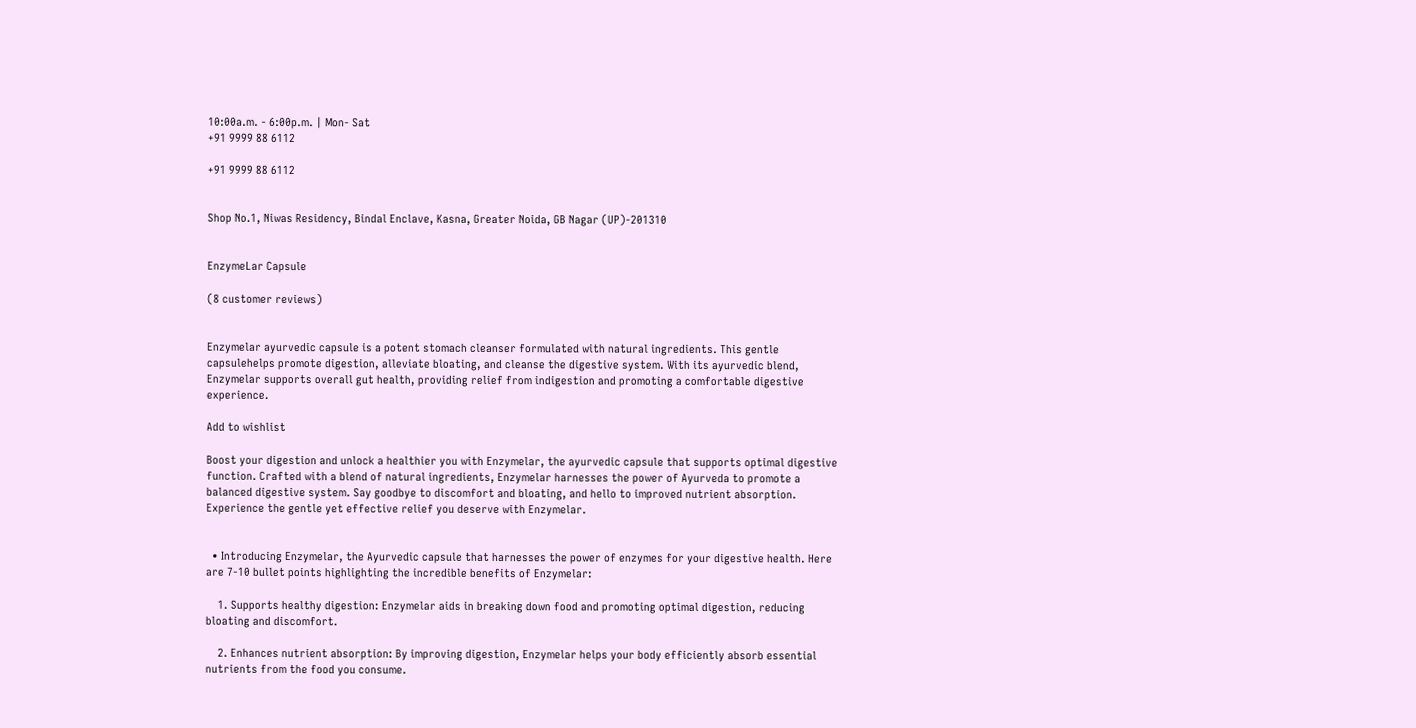10:00a.m. - 6:00p.m. | Mon- Sat
+91 9999 88 6112

+91 9999 88 6112


Shop No.1, Niwas Residency, Bindal Enclave, Kasna, Greater Noida, GB Nagar (UP)-201310


EnzymeLar Capsule

(8 customer reviews)


Enzymelar ayurvedic capsule is a potent stomach cleanser formulated with natural ingredients. This gentle capsulehelps promote digestion, alleviate bloating, and cleanse the digestive system. With its ayurvedic blend, Enzymelar supports overall gut health, providing relief from indigestion and promoting a comfortable digestive experience.

Add to wishlist

Boost your digestion and unlock a healthier you with Enzymelar, the ayurvedic capsule that supports optimal digestive function. Crafted with a blend of natural ingredients, Enzymelar harnesses the power of Ayurveda to promote a balanced digestive system. Say goodbye to discomfort and bloating, and hello to improved nutrient absorption. Experience the gentle yet effective relief you deserve with Enzymelar.


  • Introducing Enzymelar, the Ayurvedic capsule that harnesses the power of enzymes for your digestive health. Here are 7-10 bullet points highlighting the incredible benefits of Enzymelar:

    1. Supports healthy digestion: Enzymelar aids in breaking down food and promoting optimal digestion, reducing bloating and discomfort.

    2. Enhances nutrient absorption: By improving digestion, Enzymelar helps your body efficiently absorb essential nutrients from the food you consume.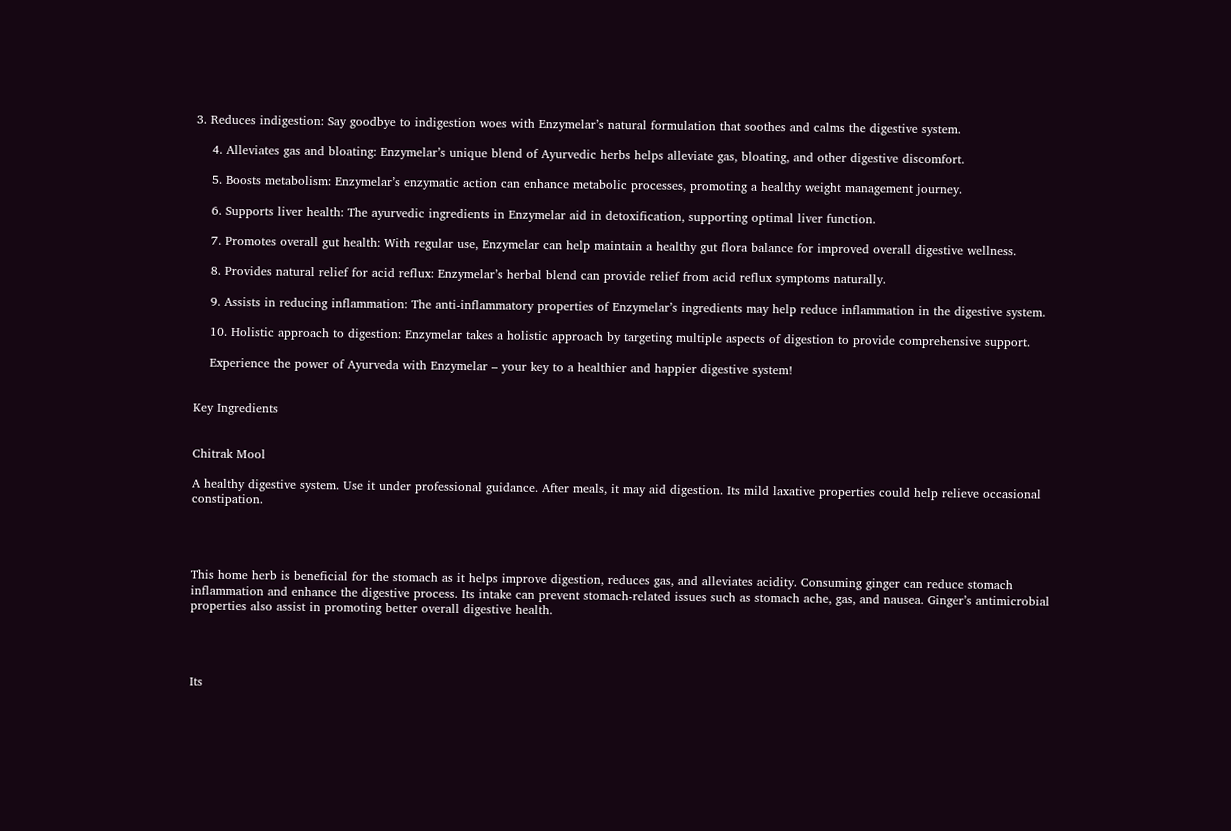3. Reduces indigestion: Say goodbye to indigestion woes with Enzymelar’s natural formulation that soothes and calms the digestive system.

    4. Alleviates gas and bloating: Enzymelar’s unique blend of Ayurvedic herbs helps alleviate gas, bloating, and other digestive discomfort.

    5. Boosts metabolism: Enzymelar’s enzymatic action can enhance metabolic processes, promoting a healthy weight management journey.

    6. Supports liver health: The ayurvedic ingredients in Enzymelar aid in detoxification, supporting optimal liver function.

    7. Promotes overall gut health: With regular use, Enzymelar can help maintain a healthy gut flora balance for improved overall digestive wellness.

    8. Provides natural relief for acid reflux: Enzymelar’s herbal blend can provide relief from acid reflux symptoms naturally.

    9. Assists in reducing inflammation: The anti-inflammatory properties of Enzymelar’s ingredients may help reduce inflammation in the digestive system.

    10. Holistic approach to digestion: Enzymelar takes a holistic approach by targeting multiple aspects of digestion to provide comprehensive support.

    Experience the power of Ayurveda with Enzymelar – your key to a healthier and happier digestive system!


Key Ingredients


Chitrak Mool

A healthy digestive system. Use it under professional guidance. After meals, it may aid digestion. Its mild laxative properties could help relieve occasional constipation.




This home herb is beneficial for the stomach as it helps improve digestion, reduces gas, and alleviates acidity. Consuming ginger can reduce stomach inflammation and enhance the digestive process. Its intake can prevent stomach-related issues such as stomach ache, gas, and nausea. Ginger’s antimicrobial properties also assist in promoting better overall digestive health.




Its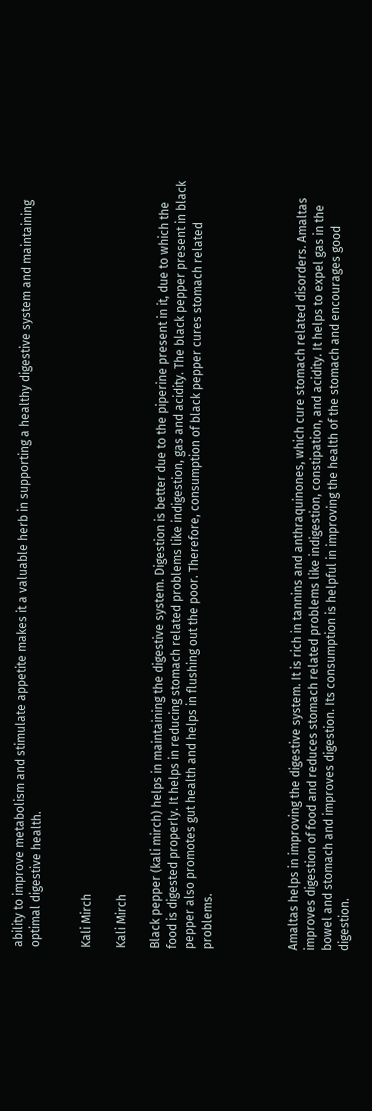ability to improve metabolism and stimulate appetite makes it a valuable herb in supporting a healthy digestive system and maintaining optimal digestive health.


Kali Mirch

Kali Mirch

Black pepper (kali mirch) helps in maintaining the digestive system. Digestion is better due to the piperine present in it, due to which the food is digested properly. It helps in reducing stomach related problems like indigestion, gas and acidity. The black pepper present in black pepper also promotes gut health and helps in flushing out the poor. Therefore, consumption of black pepper cures stomach related problems.




Amaltas helps in improving the digestive system. It is rich in tannins and anthraquinones, which cure stomach related disorders. Amaltas improves digestion of food and reduces stomach related problems like indigestion, constipation, and acidity. It helps to expel gas in the bowel and stomach and improves digestion. Its consumption is helpful in improving the health of the stomach and encourages good digestion.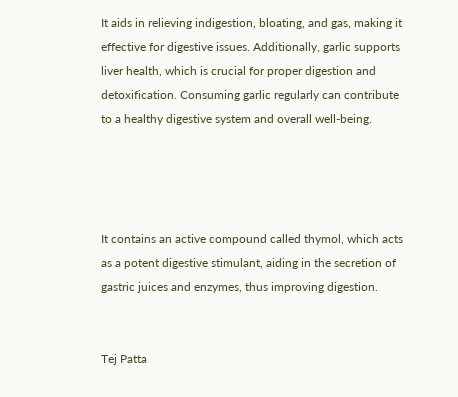It aids in relieving indigestion, bloating, and gas, making it effective for digestive issues. Additionally, garlic supports liver health, which is crucial for proper digestion and detoxification. Consuming garlic regularly can contribute to a healthy digestive system and overall well-being.




It contains an active compound called thymol, which acts as a potent digestive stimulant, aiding in the secretion of gastric juices and enzymes, thus improving digestion.


Tej Patta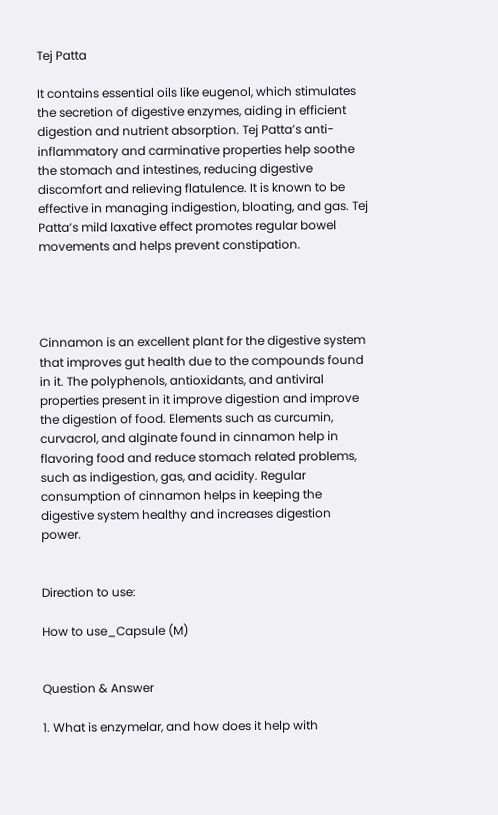Tej Patta

It contains essential oils like eugenol, which stimulates the secretion of digestive enzymes, aiding in efficient digestion and nutrient absorption. Tej Patta’s anti-inflammatory and carminative properties help soothe the stomach and intestines, reducing digestive discomfort and relieving flatulence. It is known to be effective in managing indigestion, bloating, and gas. Tej Patta’s mild laxative effect promotes regular bowel movements and helps prevent constipation.




Cinnamon is an excellent plant for the digestive system that improves gut health due to the compounds found in it. The polyphenols, antioxidants, and antiviral properties present in it improve digestion and improve the digestion of food. Elements such as curcumin, curvacrol, and alginate found in cinnamon help in flavoring food and reduce stomach related problems, such as indigestion, gas, and acidity. Regular consumption of cinnamon helps in keeping the digestive system healthy and increases digestion power.


Direction to use:

How to use_Capsule (M)


Question & Answer

1. What is enzymelar, and how does it help with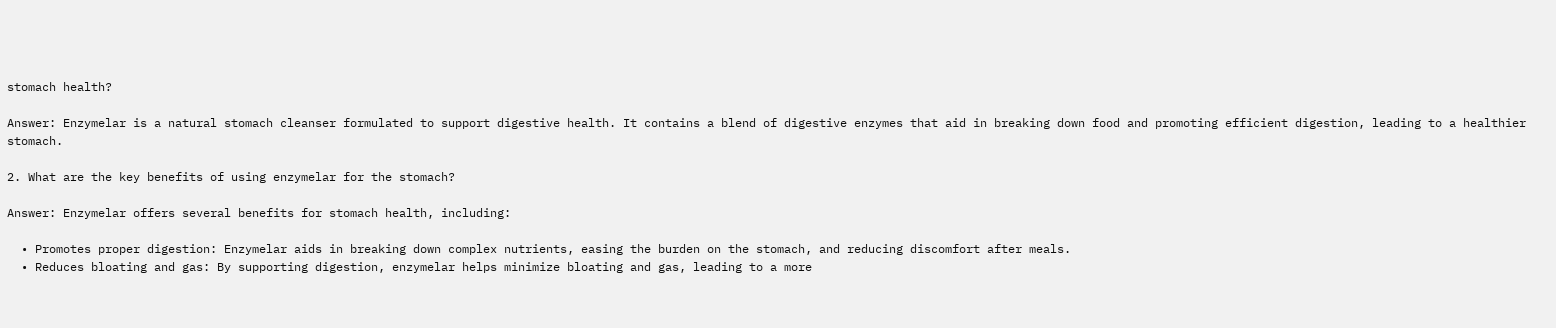stomach health?

Answer: Enzymelar is a natural stomach cleanser formulated to support digestive health. It contains a blend of digestive enzymes that aid in breaking down food and promoting efficient digestion, leading to a healthier stomach.

2. What are the key benefits of using enzymelar for the stomach?

Answer: Enzymelar offers several benefits for stomach health, including:

  • Promotes proper digestion: Enzymelar aids in breaking down complex nutrients, easing the burden on the stomach, and reducing discomfort after meals.
  • Reduces bloating and gas: By supporting digestion, enzymelar helps minimize bloating and gas, leading to a more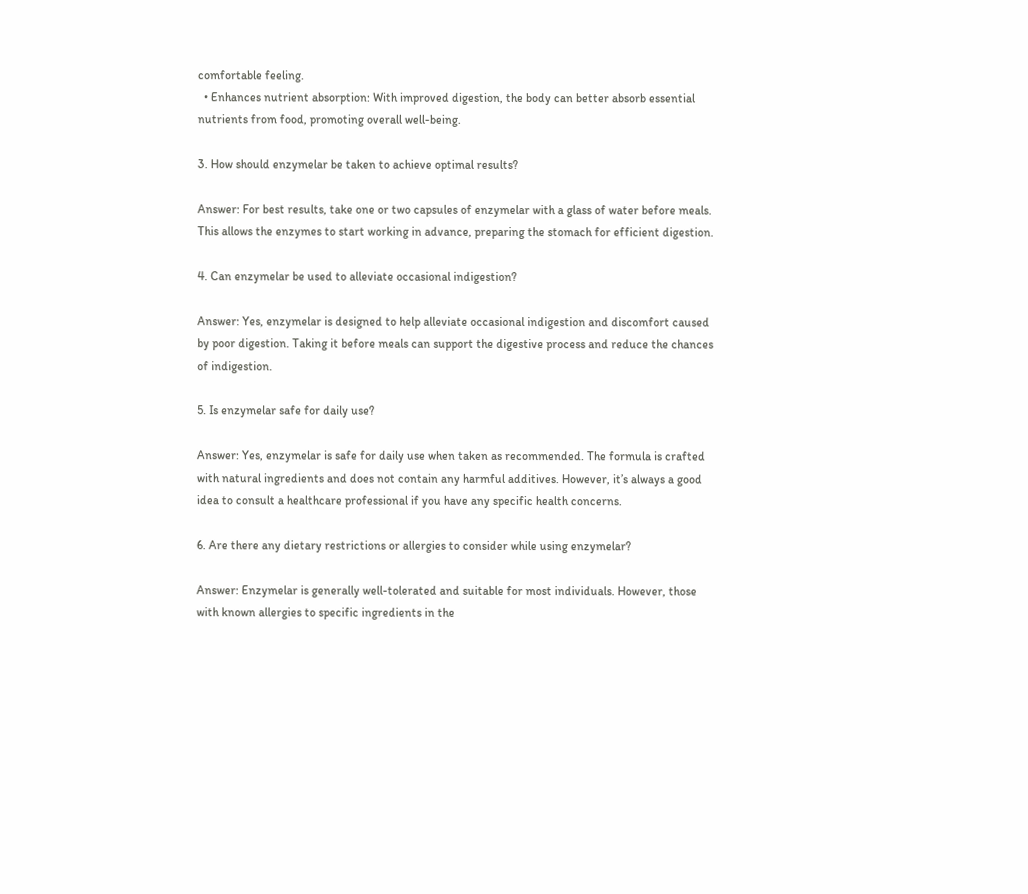comfortable feeling.
  • Enhances nutrient absorption: With improved digestion, the body can better absorb essential nutrients from food, promoting overall well-being.

3. How should enzymelar be taken to achieve optimal results?

Answer: For best results, take one or two capsules of enzymelar with a glass of water before meals. This allows the enzymes to start working in advance, preparing the stomach for efficient digestion.

4. Can enzymelar be used to alleviate occasional indigestion?

Answer: Yes, enzymelar is designed to help alleviate occasional indigestion and discomfort caused by poor digestion. Taking it before meals can support the digestive process and reduce the chances of indigestion.

5. Is enzymelar safe for daily use?

Answer: Yes, enzymelar is safe for daily use when taken as recommended. The formula is crafted with natural ingredients and does not contain any harmful additives. However, it’s always a good idea to consult a healthcare professional if you have any specific health concerns.

6. Are there any dietary restrictions or allergies to consider while using enzymelar?

Answer: Enzymelar is generally well-tolerated and suitable for most individuals. However, those with known allergies to specific ingredients in the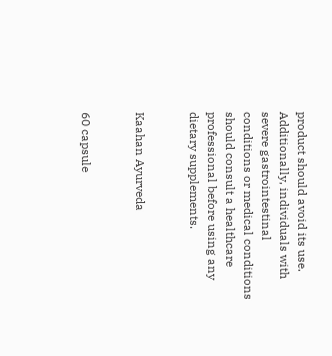product should avoid its use. Additionally, individuals with severe gastrointestinal conditions or medical conditions should consult a healthcare professional before using any dietary supplements.


Kaahan Ayurveda


60 capsule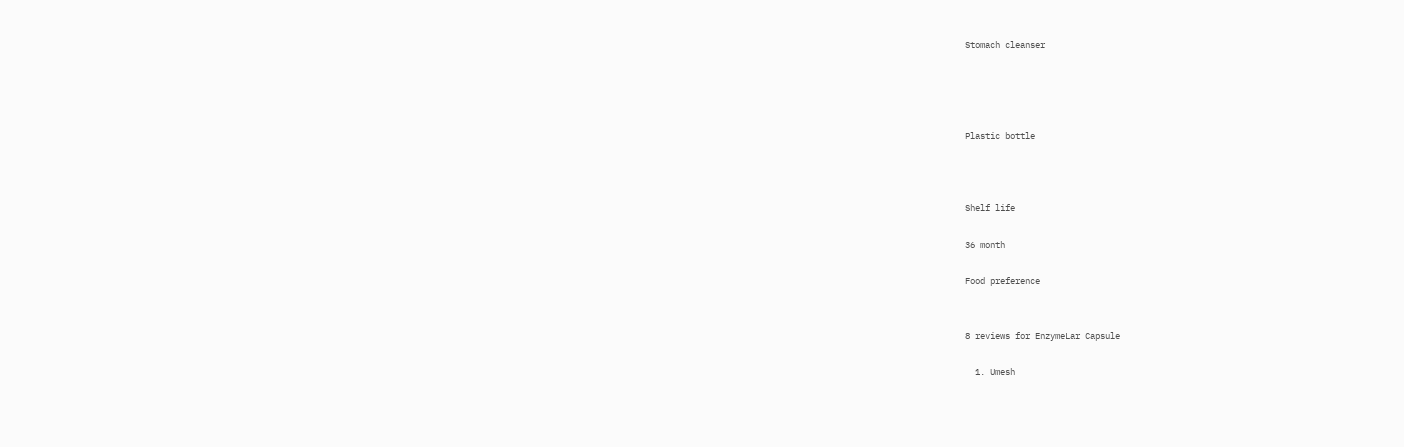Stomach cleanser




Plastic bottle



Shelf life

36 month

Food preference


8 reviews for EnzymeLar Capsule

  1. Umesh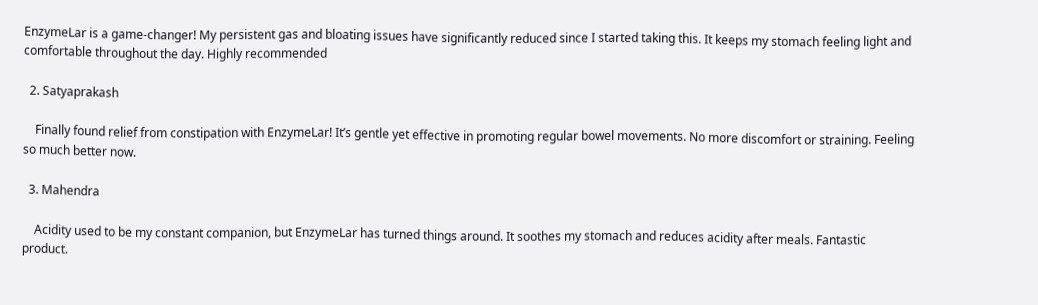EnzymeLar is a game-changer! My persistent gas and bloating issues have significantly reduced since I started taking this. It keeps my stomach feeling light and comfortable throughout the day. Highly recommended

  2. Satyaprakash

    Finally found relief from constipation with EnzymeLar! It’s gentle yet effective in promoting regular bowel movements. No more discomfort or straining. Feeling so much better now.

  3. Mahendra

    Acidity used to be my constant companion, but EnzymeLar has turned things around. It soothes my stomach and reduces acidity after meals. Fantastic product.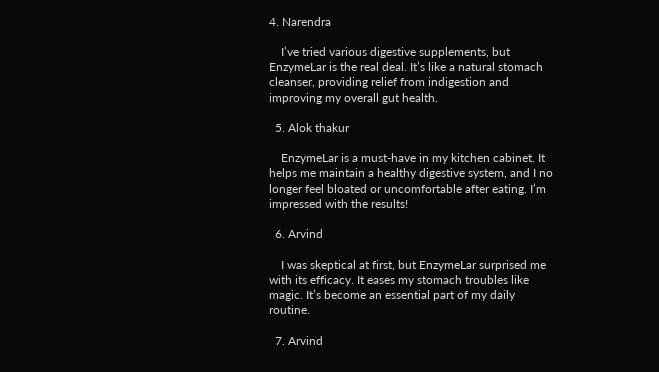4. Narendra

    I’ve tried various digestive supplements, but EnzymeLar is the real deal. It’s like a natural stomach cleanser, providing relief from indigestion and improving my overall gut health.

  5. Alok thakur

    EnzymeLar is a must-have in my kitchen cabinet. It helps me maintain a healthy digestive system, and I no longer feel bloated or uncomfortable after eating. I’m impressed with the results!

  6. Arvind

    I was skeptical at first, but EnzymeLar surprised me with its efficacy. It eases my stomach troubles like magic. It’s become an essential part of my daily routine.

  7. Arvind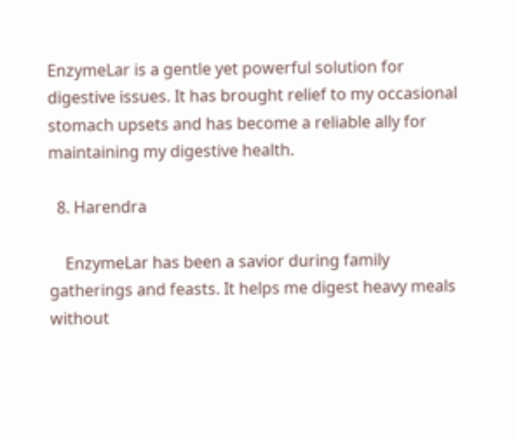EnzymeLar is a gentle yet powerful solution for digestive issues. It has brought relief to my occasional stomach upsets and has become a reliable ally for maintaining my digestive health.

  8. Harendra

    EnzymeLar has been a savior during family gatherings and feasts. It helps me digest heavy meals without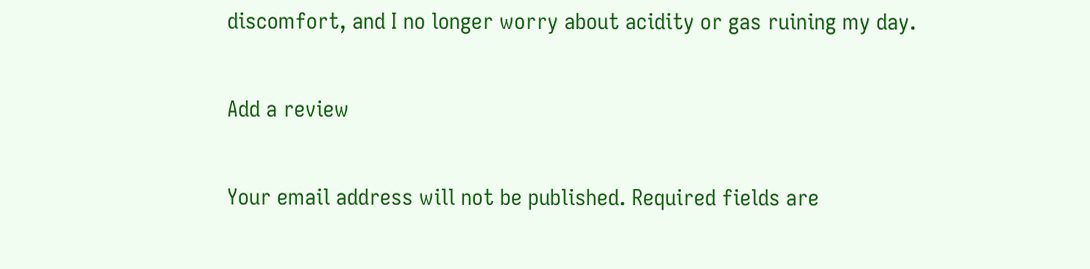discomfort, and I no longer worry about acidity or gas ruining my day.

Add a review

Your email address will not be published. Required fields are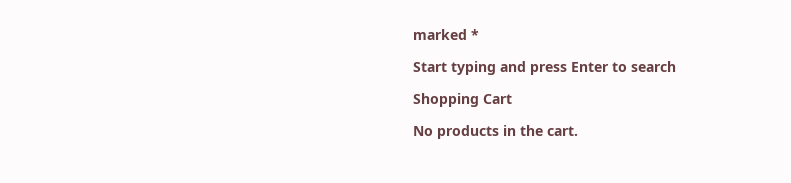marked *

Start typing and press Enter to search

Shopping Cart

No products in the cart.